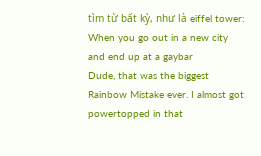tìm từ bất kỳ, như là eiffel tower:
When you go out in a new city and end up at a gaybar
Dude, that was the biggest Rainbow Mistake ever. I almost got powertopped in that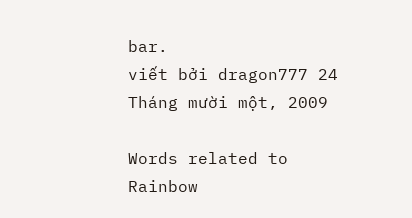bar.
viết bởi dragon777 24 Tháng mười một, 2009

Words related to Rainbow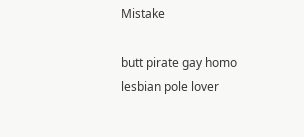Mistake

butt pirate gay homo lesbian pole lover